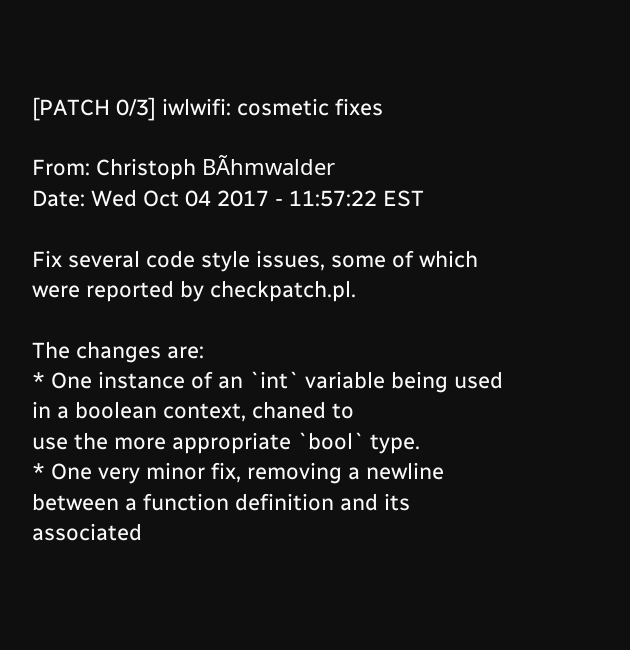[PATCH 0/3] iwlwifi: cosmetic fixes

From: Christoph BÃhmwalder
Date: Wed Oct 04 2017 - 11:57:22 EST

Fix several code style issues, some of which were reported by checkpatch.pl.

The changes are:
* One instance of an `int` variable being used in a boolean context, chaned to
use the more appropriate `bool` type.
* One very minor fix, removing a newline between a function definition and its
associated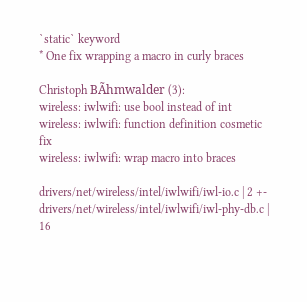`static` keyword
* One fix wrapping a macro in curly braces

Christoph BÃhmwalder (3):
wireless: iwlwifi: use bool instead of int
wireless: iwlwifi: function definition cosmetic fix
wireless: iwlwifi: wrap macro into braces

drivers/net/wireless/intel/iwlwifi/iwl-io.c | 2 +-
drivers/net/wireless/intel/iwlwifi/iwl-phy-db.c | 16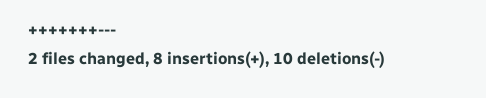+++++++---
2 files changed, 8 insertions(+), 10 deletions(-)